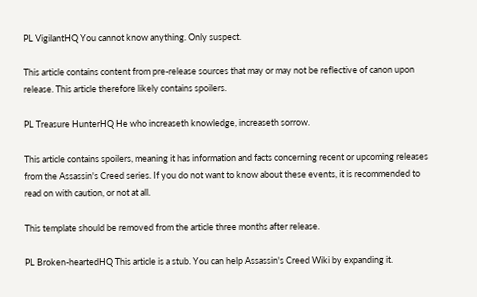PL VigilantHQ You cannot know anything. Only suspect.

This article contains content from pre-release sources that may or may not be reflective of canon upon release. This article therefore likely contains spoilers.

PL Treasure HunterHQ He who increaseth knowledge, increaseth sorrow.

This article contains spoilers, meaning it has information and facts concerning recent or upcoming releases from the Assassin's Creed series. If you do not want to know about these events, it is recommended to read on with caution, or not at all.

This template should be removed from the article three months after release.

PL Broken-heartedHQ This article is a stub. You can help Assassin's Creed Wiki by expanding it.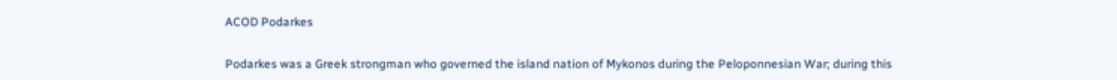ACOD Podarkes


Podarkes was a Greek strongman who governed the island nation of Mykonos during the Peloponnesian War; during this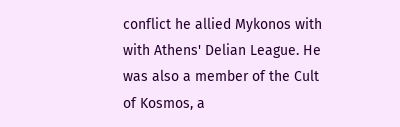conflict he allied Mykonos with with Athens' Delian League. He was also a member of the Cult of Kosmos, a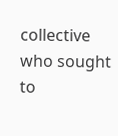collective who sought to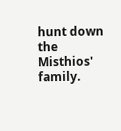hunt down the Misthios' family.